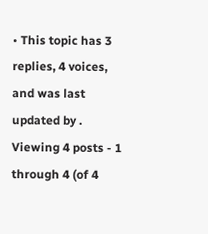• This topic has 3 replies, 4 voices, and was last updated by .
Viewing 4 posts - 1 through 4 (of 4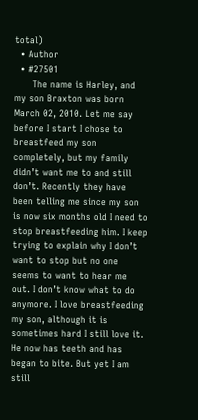total)
  • Author
  • #27501
      The name is Harley, and my son Braxton was born March 02, 2010. Let me say before I start I chose to breastfeed my son completely, but my family didn’t want me to and still don’t. Recently they have been telling me since my son is now six months old I need to stop breastfeeding him. I keep trying to explain why I don’t want to stop but no one seems to want to hear me out. I don’t know what to do anymore. I love breastfeeding my son, although it is sometimes hard I still love it. He now has teeth and has began to bite. But yet I am still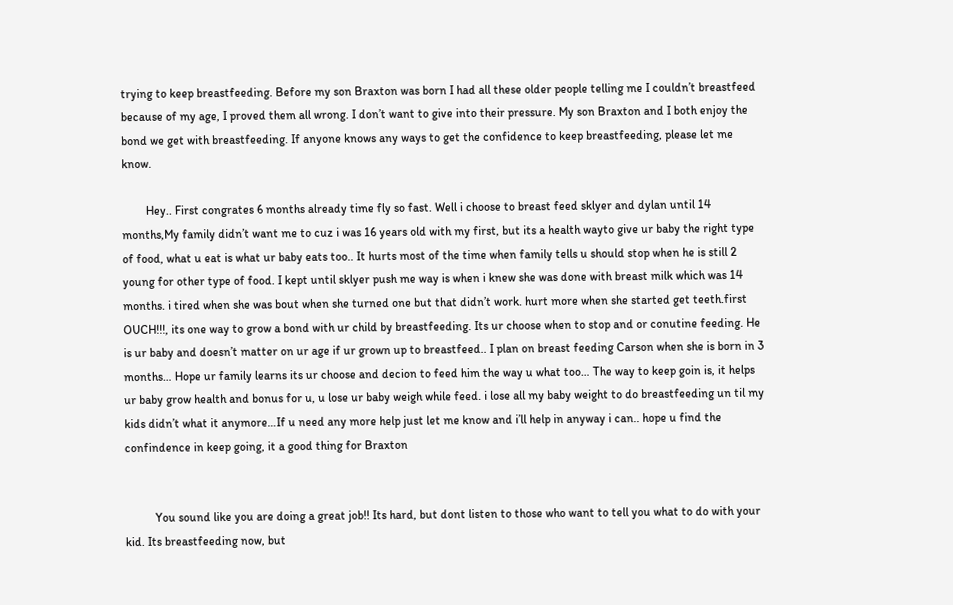trying to keep breastfeeding. Before my son Braxton was born I had all these older people telling me I couldn’t breastfeed because of my age, I proved them all wrong. I don’t want to give into their pressure. My son Braxton and I both enjoy the bond we get with breastfeeding. If anyone knows any ways to get the confidence to keep breastfeeding, please let me know.

        Hey.. First congrates 6 months already time fly so fast. Well i choose to breast feed sklyer and dylan until 14 months,My family didn’t want me to cuz i was 16 years old with my first, but its a health wayto give ur baby the right type of food, what u eat is what ur baby eats too.. It hurts most of the time when family tells u should stop when he is still 2 young for other type of food. I kept until sklyer push me way is when i knew she was done with breast milk which was 14 months. i tired when she was bout when she turned one but that didn’t work. hurt more when she started get teeth.first OUCH!!!, its one way to grow a bond with ur child by breastfeeding. Its ur choose when to stop and or conutine feeding. He is ur baby and doesn’t matter on ur age if ur grown up to breastfeed.. I plan on breast feeding Carson when she is born in 3 months… Hope ur family learns its ur choose and decion to feed him the way u what too… The way to keep goin is, it helps ur baby grow health and bonus for u, u lose ur baby weigh while feed. i lose all my baby weight to do breastfeeding un til my kids didn’t what it anymore…If u need any more help just let me know and i’ll help in anyway i can.. hope u find the confindence in keep going, it a good thing for Braxton


          You sound like you are doing a great job!! Its hard, but dont listen to those who want to tell you what to do with your kid. Its breastfeeding now, but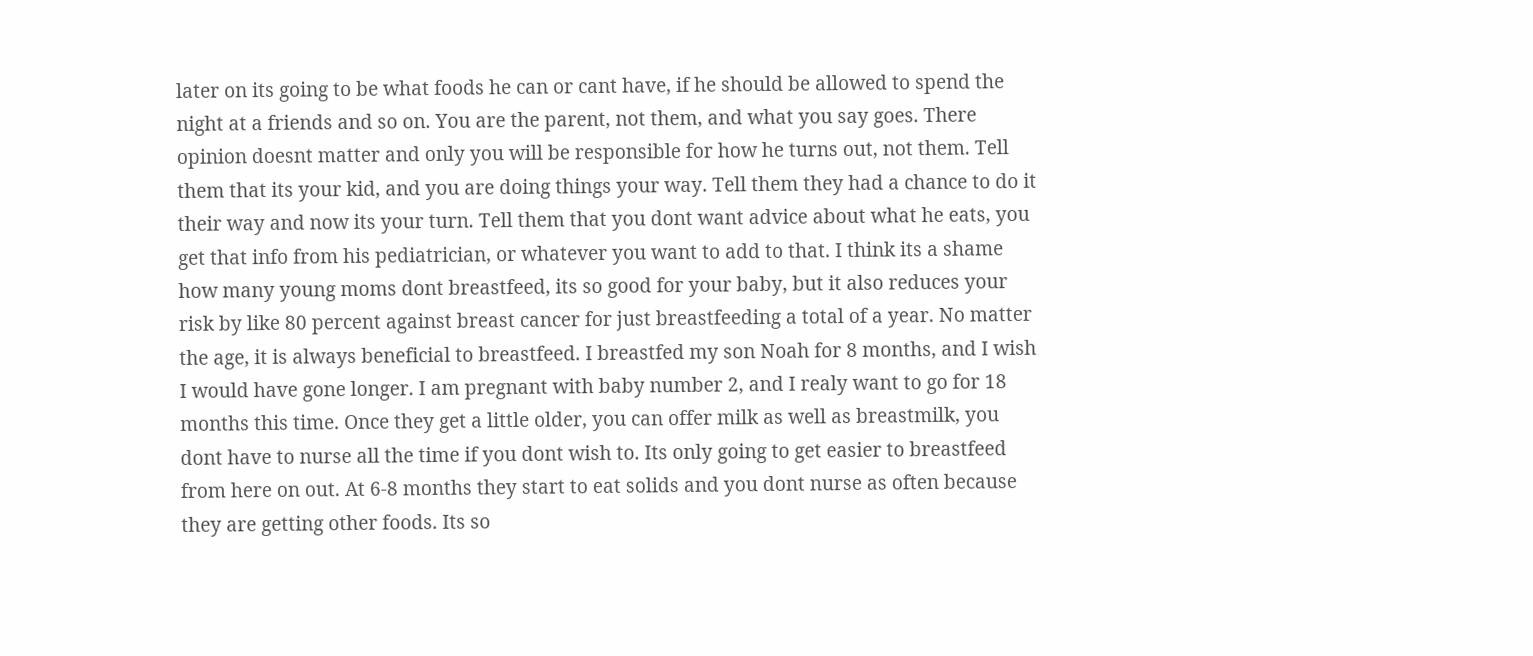later on its going to be what foods he can or cant have, if he should be allowed to spend the night at a friends and so on. You are the parent, not them, and what you say goes. There opinion doesnt matter and only you will be responsible for how he turns out, not them. Tell them that its your kid, and you are doing things your way. Tell them they had a chance to do it their way and now its your turn. Tell them that you dont want advice about what he eats, you get that info from his pediatrician, or whatever you want to add to that. I think its a shame how many young moms dont breastfeed, its so good for your baby, but it also reduces your risk by like 80 percent against breast cancer for just breastfeeding a total of a year. No matter the age, it is always beneficial to breastfeed. I breastfed my son Noah for 8 months, and I wish I would have gone longer. I am pregnant with baby number 2, and I realy want to go for 18 months this time. Once they get a little older, you can offer milk as well as breastmilk, you dont have to nurse all the time if you dont wish to. Its only going to get easier to breastfeed from here on out. At 6-8 months they start to eat solids and you dont nurse as often because they are getting other foods. Its so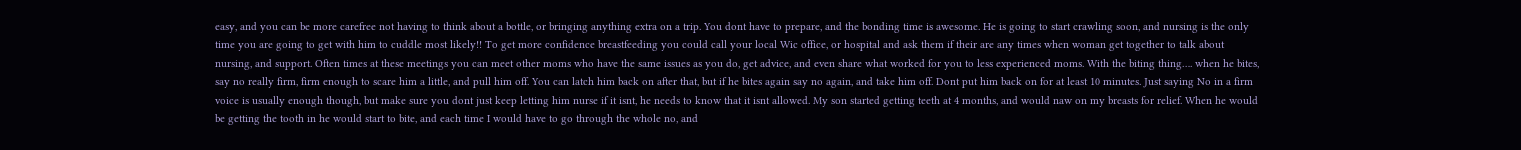easy, and you can be more carefree not having to think about a bottle, or bringing anything extra on a trip. You dont have to prepare, and the bonding time is awesome. He is going to start crawling soon, and nursing is the only time you are going to get with him to cuddle most likely!! To get more confidence breastfeeding you could call your local Wic office, or hospital and ask them if their are any times when woman get together to talk about nursing, and support. Often times at these meetings you can meet other moms who have the same issues as you do, get advice, and even share what worked for you to less experienced moms. With the biting thing…. when he bites, say no really firm, firm enough to scare him a little, and pull him off. You can latch him back on after that, but if he bites again say no again, and take him off. Dont put him back on for at least 10 minutes. Just saying No in a firm voice is usually enough though, but make sure you dont just keep letting him nurse if it isnt, he needs to know that it isnt allowed. My son started getting teeth at 4 months, and would naw on my breasts for relief. When he would be getting the tooth in he would start to bite, and each time I would have to go through the whole no, and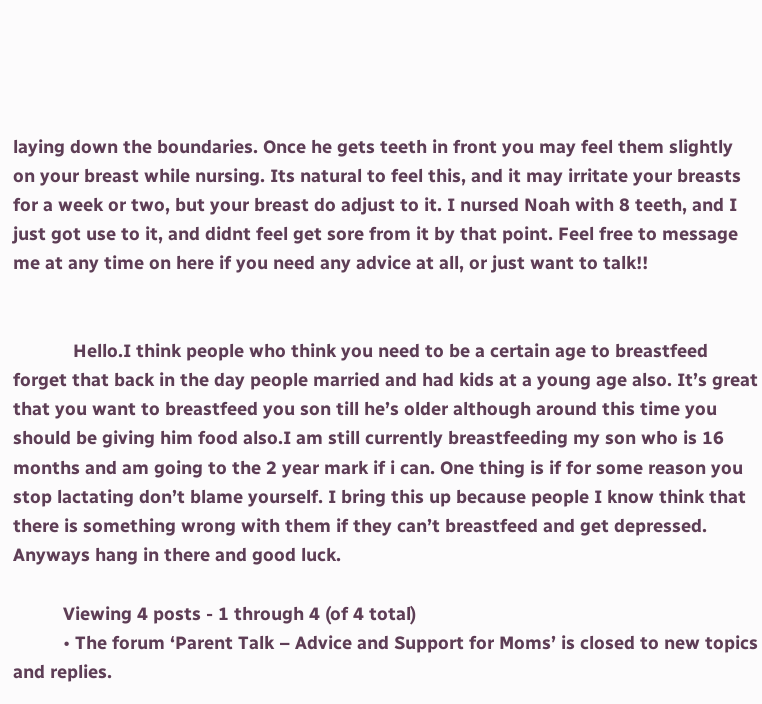laying down the boundaries. Once he gets teeth in front you may feel them slightly on your breast while nursing. Its natural to feel this, and it may irritate your breasts for a week or two, but your breast do adjust to it. I nursed Noah with 8 teeth, and I just got use to it, and didnt feel get sore from it by that point. Feel free to message me at any time on here if you need any advice at all, or just want to talk!!


            Hello.I think people who think you need to be a certain age to breastfeed forget that back in the day people married and had kids at a young age also. It’s great that you want to breastfeed you son till he’s older although around this time you should be giving him food also.I am still currently breastfeeding my son who is 16 months and am going to the 2 year mark if i can. One thing is if for some reason you stop lactating don’t blame yourself. I bring this up because people I know think that there is something wrong with them if they can’t breastfeed and get depressed. Anyways hang in there and good luck.

          Viewing 4 posts - 1 through 4 (of 4 total)
          • The forum ‘Parent Talk – Advice and Support for Moms’ is closed to new topics and replies.